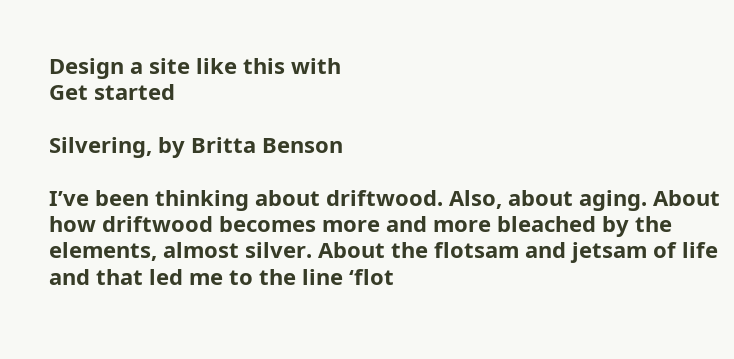Design a site like this with
Get started

Silvering, by Britta Benson

I’ve been thinking about driftwood. Also, about aging. About how driftwood becomes more and more bleached by the elements, almost silver. About the flotsam and jetsam of life and that led me to the line ‘flot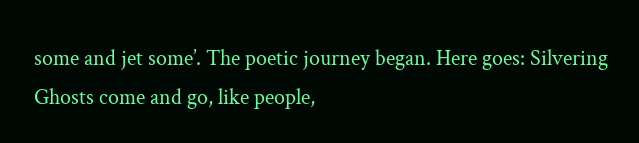some and jet some’. The poetic journey began. Here goes: Silvering Ghosts come and go, like people,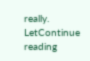really. LetContinue reading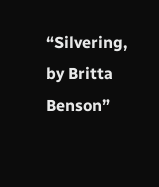“Silvering, by Britta Benson”